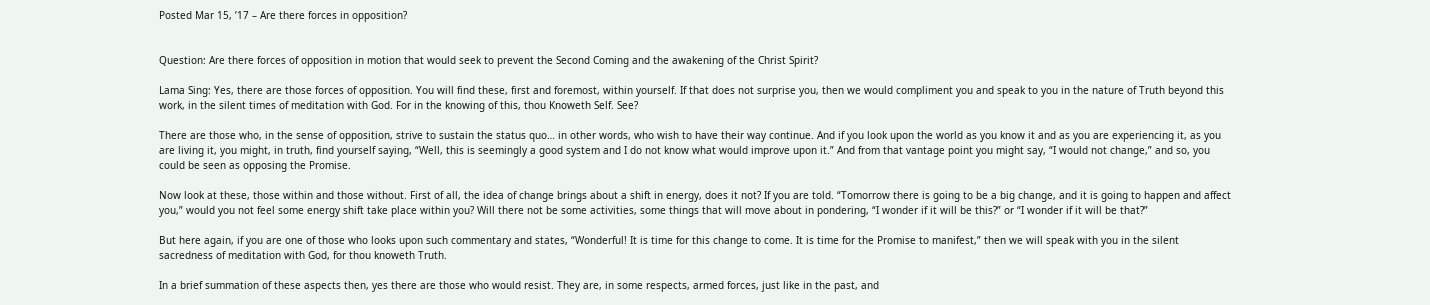Posted Mar 15, ’17 – Are there forces in opposition?


Question: Are there forces of opposition in motion that would seek to prevent the Second Coming and the awakening of the Christ Spirit?

Lama Sing: Yes, there are those forces of opposition. You will find these, first and foremost, within yourself. If that does not surprise you, then we would compliment you and speak to you in the nature of Truth beyond this work, in the silent times of meditation with God. For in the knowing of this, thou Knoweth Self. See?

There are those who, in the sense of opposition, strive to sustain the status quo… in other words, who wish to have their way continue. And if you look upon the world as you know it and as you are experiencing it, as you are living it, you might, in truth, find yourself saying, “Well, this is seemingly a good system and I do not know what would improve upon it.” And from that vantage point you might say, “I would not change,” and so, you could be seen as opposing the Promise.

Now look at these, those within and those without. First of all, the idea of change brings about a shift in energy, does it not? If you are told. “Tomorrow there is going to be a big change, and it is going to happen and affect you,” would you not feel some energy shift take place within you? Will there not be some activities, some things that will move about in pondering, “I wonder if it will be this?” or “I wonder if it will be that?”

But here again, if you are one of those who looks upon such commentary and states, “Wonderful! It is time for this change to come. It is time for the Promise to manifest,” then we will speak with you in the silent sacredness of meditation with God, for thou knoweth Truth.

In a brief summation of these aspects then, yes there are those who would resist. They are, in some respects, armed forces, just like in the past, and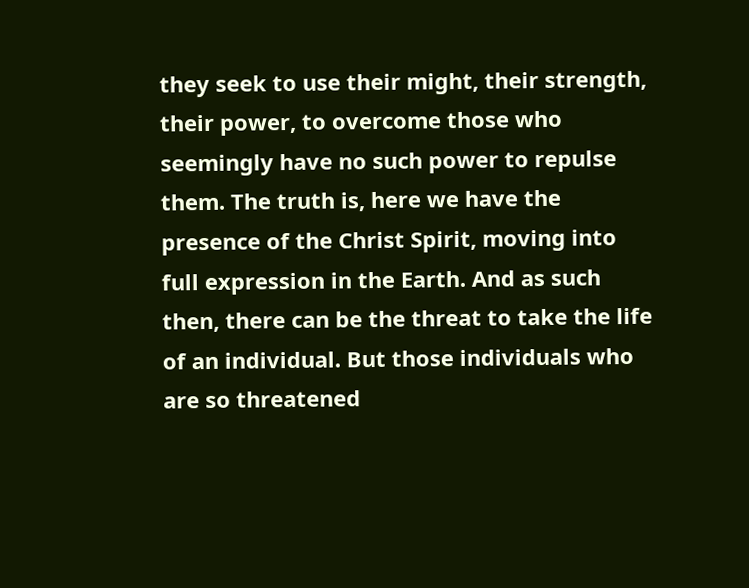they seek to use their might, their strength, their power, to overcome those who seemingly have no such power to repulse them. The truth is, here we have the presence of the Christ Spirit, moving into full expression in the Earth. And as such then, there can be the threat to take the life of an individual. But those individuals who are so threatened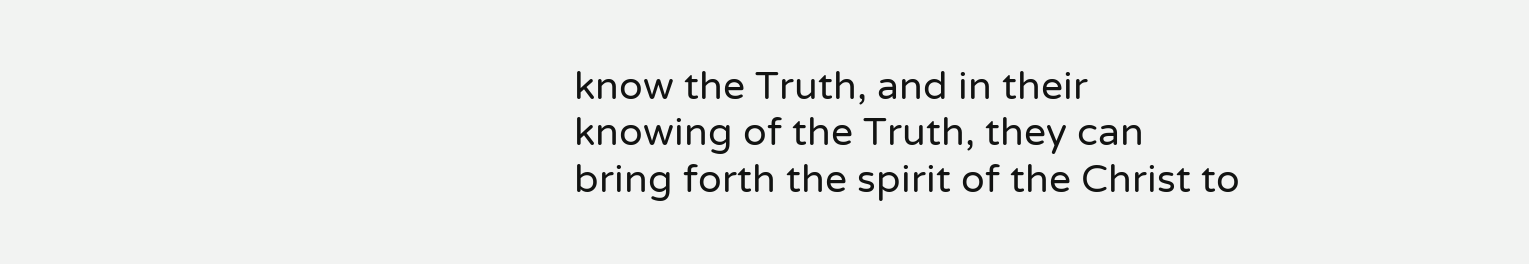know the Truth, and in their knowing of the Truth, they can bring forth the spirit of the Christ to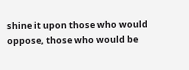shine it upon those who would oppose, those who would be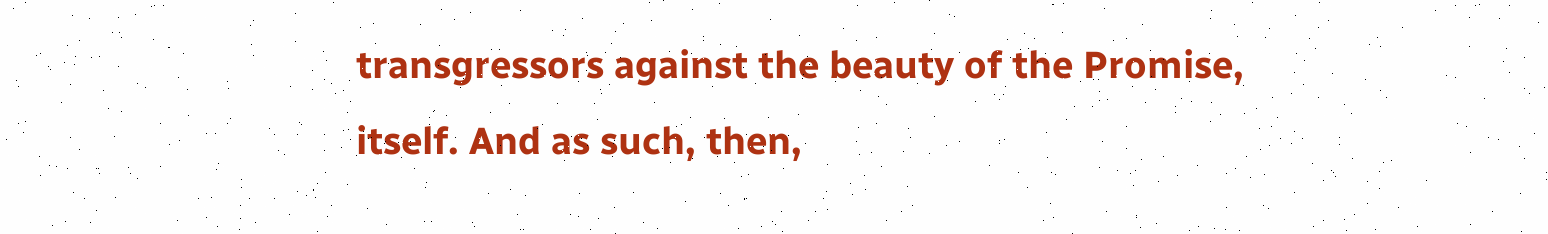transgressors against the beauty of the Promise, itself. And as such, then,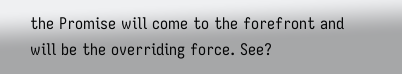the Promise will come to the forefront and will be the overriding force. See?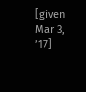[given Mar 3, ’17]